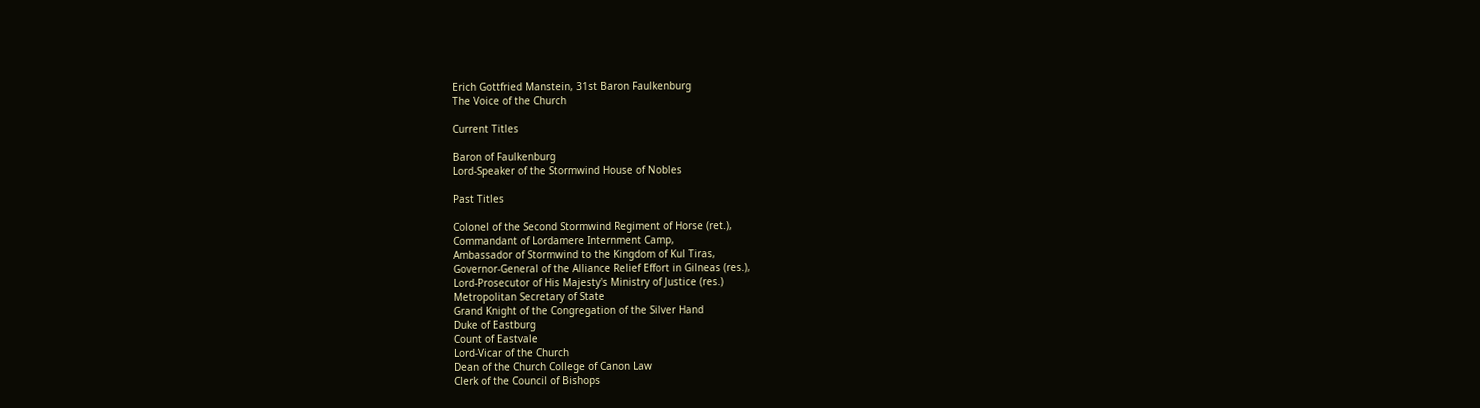Erich Gottfried Manstein, 31st Baron Faulkenburg
The Voice of the Church

Current Titles

Baron of Faulkenburg
Lord-Speaker of the Stormwind House of Nobles

Past Titles

Colonel of the Second Stormwind Regiment of Horse (ret.),
Commandant of Lordamere Internment Camp,
Ambassador of Stormwind to the Kingdom of Kul Tiras,
Governor-General of the Alliance Relief Effort in Gilneas (res.),
Lord-Prosecutor of His Majesty's Ministry of Justice (res.)
Metropolitan Secretary of State
Grand Knight of the Congregation of the Silver Hand
Duke of Eastburg
Count of Eastvale
Lord-Vicar of the Church
Dean of the Church College of Canon Law
Clerk of the Council of Bishops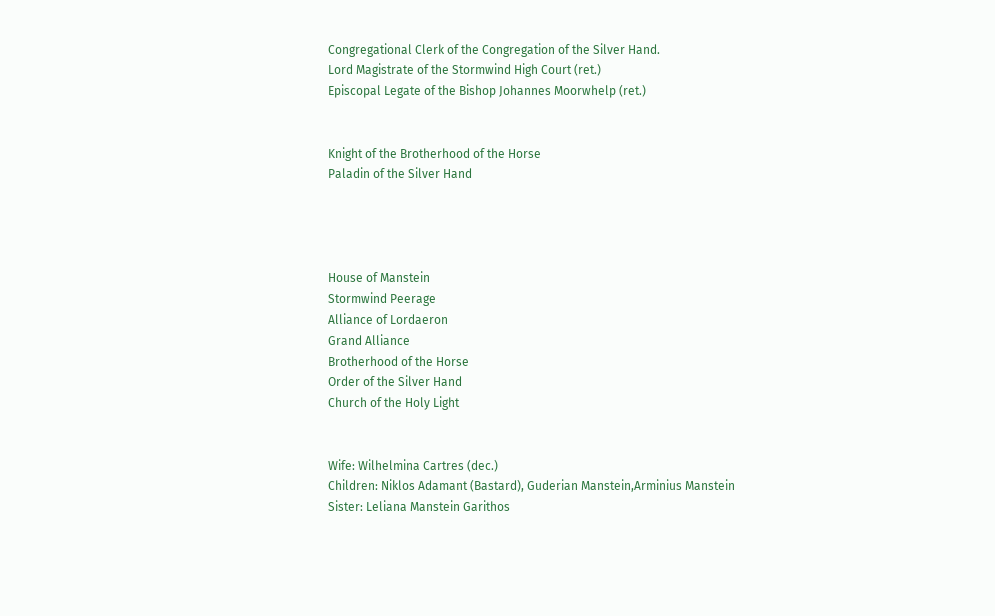Congregational Clerk of the Congregation of the Silver Hand.
Lord Magistrate of the Stormwind High Court (ret.)
Episcopal Legate of the Bishop Johannes Moorwhelp (ret.)


Knight of the Brotherhood of the Horse
Paladin of the Silver Hand




House of Manstein
Stormwind Peerage
Alliance of Lordaeron
Grand Alliance
Brotherhood of the Horse
Order of the Silver Hand
Church of the Holy Light


Wife: Wilhelmina Cartres (dec.)
Children: Niklos Adamant (Bastard), Guderian Manstein,Arminius Manstein
Sister: Leliana Manstein Garithos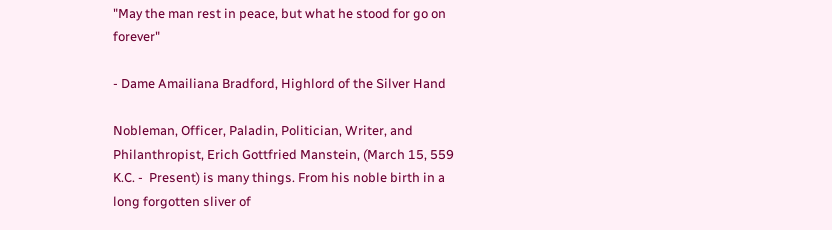"May the man rest in peace, but what he stood for go on forever"

- Dame Amailiana Bradford, Highlord of the Silver Hand

Nobleman, Officer, Paladin, Politician, Writer, and Philanthropist, Erich Gottfried Manstein, (March 15, 559 K.C. -  Present) is many things. From his noble birth in a long forgotten sliver of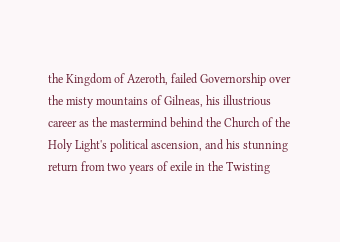the Kingdom of Azeroth, failed Governorship over the misty mountains of Gilneas, his illustrious career as the mastermind behind the Church of the Holy Light's political ascension, and his stunning return from two years of exile in the Twisting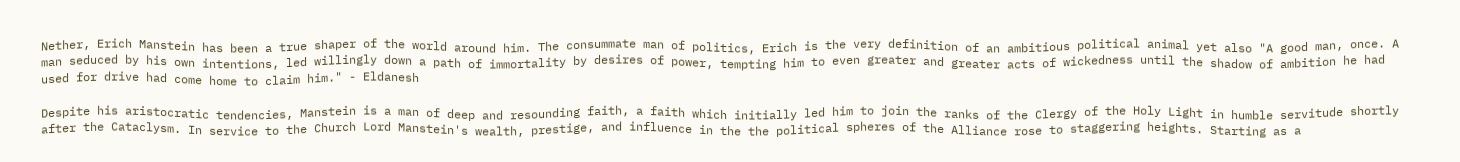Nether, Erich Manstein has been a true shaper of the world around him. The consummate man of politics, Erich is the very definition of an ambitious political animal yet also "A good man, once. A man seduced by his own intentions, led willingly down a path of immortality by desires of power, tempting him to even greater and greater acts of wickedness until the shadow of ambition he had used for drive had come home to claim him." - Eldanesh

Despite his aristocratic tendencies, Manstein is a man of deep and resounding faith, a faith which initially led him to join the ranks of the Clergy of the Holy Light in humble servitude shortly after the Cataclysm. In service to the Church Lord Manstein's wealth, prestige, and influence in the the political spheres of the Alliance rose to staggering heights. Starting as a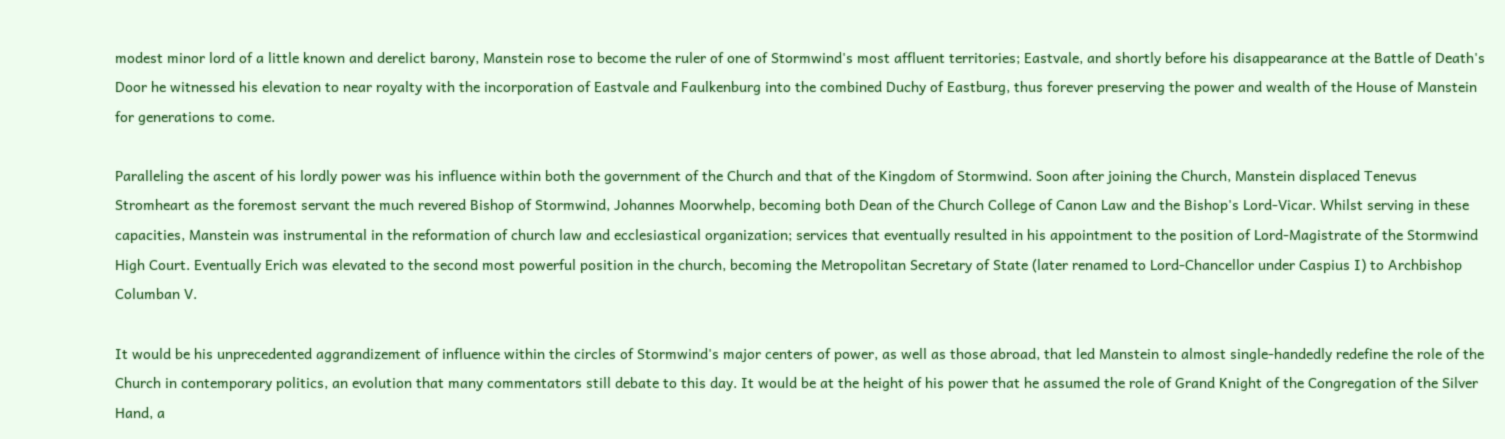modest minor lord of a little known and derelict barony, Manstein rose to become the ruler of one of Stormwind's most affluent territories; Eastvale, and shortly before his disappearance at the Battle of Death's Door he witnessed his elevation to near royalty with the incorporation of Eastvale and Faulkenburg into the combined Duchy of Eastburg, thus forever preserving the power and wealth of the House of Manstein for generations to come.

Paralleling the ascent of his lordly power was his influence within both the government of the Church and that of the Kingdom of Stormwind. Soon after joining the Church, Manstein displaced Tenevus Stromheart as the foremost servant the much revered Bishop of Stormwind, Johannes Moorwhelp, becoming both Dean of the Church College of Canon Law and the Bishop's Lord-Vicar. Whilst serving in these capacities, Manstein was instrumental in the reformation of church law and ecclesiastical organization; services that eventually resulted in his appointment to the position of Lord-Magistrate of the Stormwind High Court. Eventually Erich was elevated to the second most powerful position in the church, becoming the Metropolitan Secretary of State (later renamed to Lord-Chancellor under Caspius I) to Archbishop Columban V.

It would be his unprecedented aggrandizement of influence within the circles of Stormwind's major centers of power, as well as those abroad, that led Manstein to almost single-handedly redefine the role of the Church in contemporary politics, an evolution that many commentators still debate to this day. It would be at the height of his power that he assumed the role of Grand Knight of the Congregation of the Silver Hand, a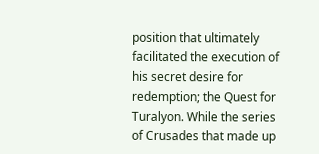position that ultimately facilitated the execution of his secret desire for redemption; the Quest for Turalyon. While the series of Crusades that made up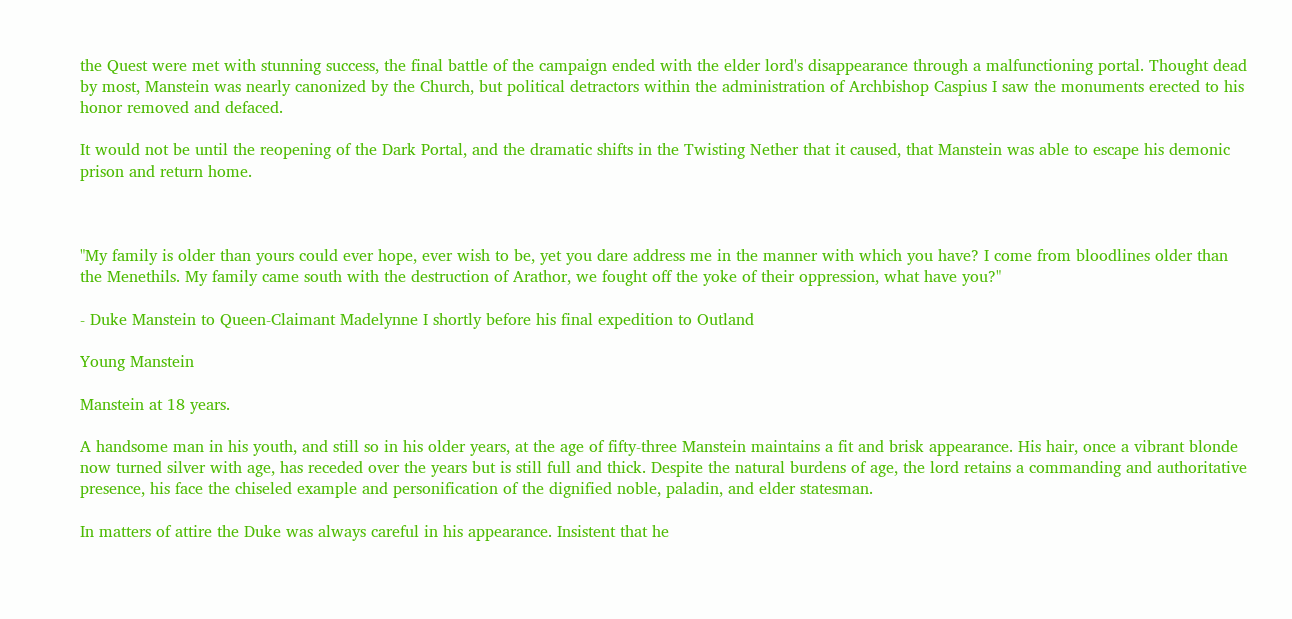the Quest were met with stunning success, the final battle of the campaign ended with the elder lord's disappearance through a malfunctioning portal. Thought dead by most, Manstein was nearly canonized by the Church, but political detractors within the administration of Archbishop Caspius I saw the monuments erected to his honor removed and defaced.

It would not be until the reopening of the Dark Portal, and the dramatic shifts in the Twisting Nether that it caused, that Manstein was able to escape his demonic prison and return home.



"My family is older than yours could ever hope, ever wish to be, yet you dare address me in the manner with which you have? I come from bloodlines older than the Menethils. My family came south with the destruction of Arathor, we fought off the yoke of their oppression, what have you?"

- Duke Manstein to Queen-Claimant Madelynne I shortly before his final expedition to Outland

Young Manstein

Manstein at 18 years.

A handsome man in his youth, and still so in his older years, at the age of fifty-three Manstein maintains a fit and brisk appearance. His hair, once a vibrant blonde now turned silver with age, has receded over the years but is still full and thick. Despite the natural burdens of age, the lord retains a commanding and authoritative presence, his face the chiseled example and personification of the dignified noble, paladin, and elder statesman.

In matters of attire the Duke was always careful in his appearance. Insistent that he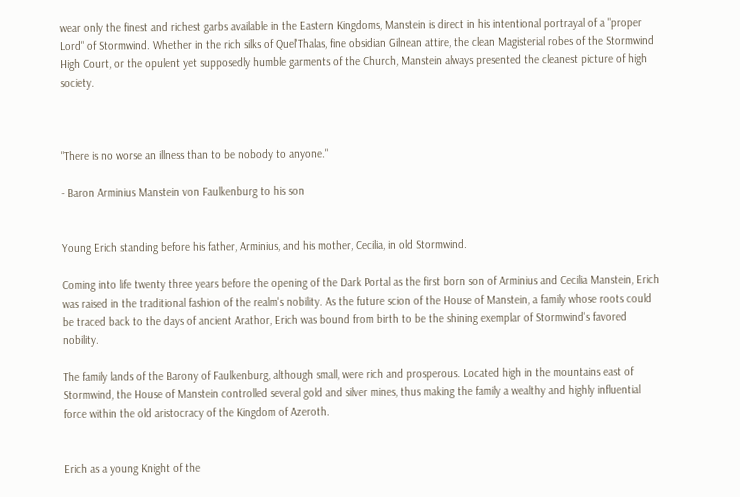wear only the finest and richest garbs available in the Eastern Kingdoms, Manstein is direct in his intentional portrayal of a "proper Lord" of Stormwind. Whether in the rich silks of Quel'Thalas, fine obsidian Gilnean attire, the clean Magisterial robes of the Stormwind High Court, or the opulent yet supposedly humble garments of the Church, Manstein always presented the cleanest picture of high society.



"There is no worse an illness than to be nobody to anyone."

- Baron Arminius Manstein von Faulkenburg to his son


Young Erich standing before his father, Arminius, and his mother, Cecilia, in old Stormwind.

Coming into life twenty three years before the opening of the Dark Portal as the first born son of Arminius and Cecilia Manstein, Erich was raised in the traditional fashion of the realm's nobility. As the future scion of the House of Manstein, a family whose roots could be traced back to the days of ancient Arathor, Erich was bound from birth to be the shining exemplar of Stormwind's favored nobility.

The family lands of the Barony of Faulkenburg, although small, were rich and prosperous. Located high in the mountains east of Stormwind, the House of Manstein controlled several gold and silver mines, thus making the family a wealthy and highly influential force within the old aristocracy of the Kingdom of Azeroth.


Erich as a young Knight of the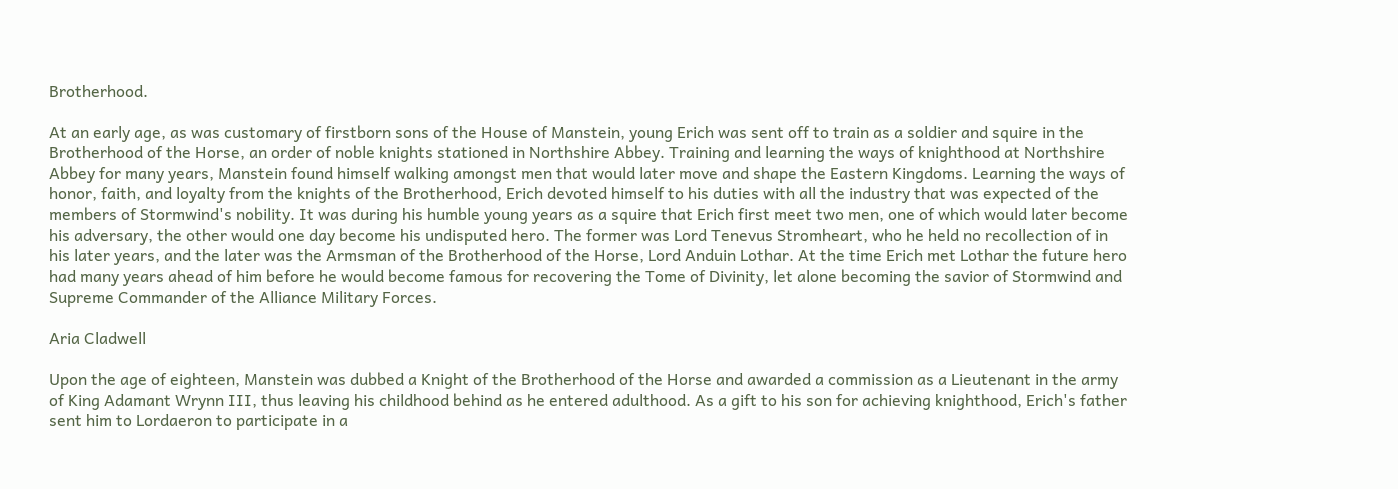Brotherhood.

At an early age, as was customary of firstborn sons of the House of Manstein, young Erich was sent off to train as a soldier and squire in the Brotherhood of the Horse, an order of noble knights stationed in Northshire Abbey. Training and learning the ways of knighthood at Northshire Abbey for many years, Manstein found himself walking amongst men that would later move and shape the Eastern Kingdoms. Learning the ways of honor, faith, and loyalty from the knights of the Brotherhood, Erich devoted himself to his duties with all the industry that was expected of the members of Stormwind's nobility. It was during his humble young years as a squire that Erich first meet two men, one of which would later become his adversary, the other would one day become his undisputed hero. The former was Lord Tenevus Stromheart, who he held no recollection of in his later years, and the later was the Armsman of the Brotherhood of the Horse, Lord Anduin Lothar. At the time Erich met Lothar the future hero had many years ahead of him before he would become famous for recovering the Tome of Divinity, let alone becoming the savior of Stormwind and Supreme Commander of the Alliance Military Forces.

Aria Cladwell

Upon the age of eighteen, Manstein was dubbed a Knight of the Brotherhood of the Horse and awarded a commission as a Lieutenant in the army of King Adamant Wrynn III, thus leaving his childhood behind as he entered adulthood. As a gift to his son for achieving knighthood, Erich's father sent him to Lordaeron to participate in a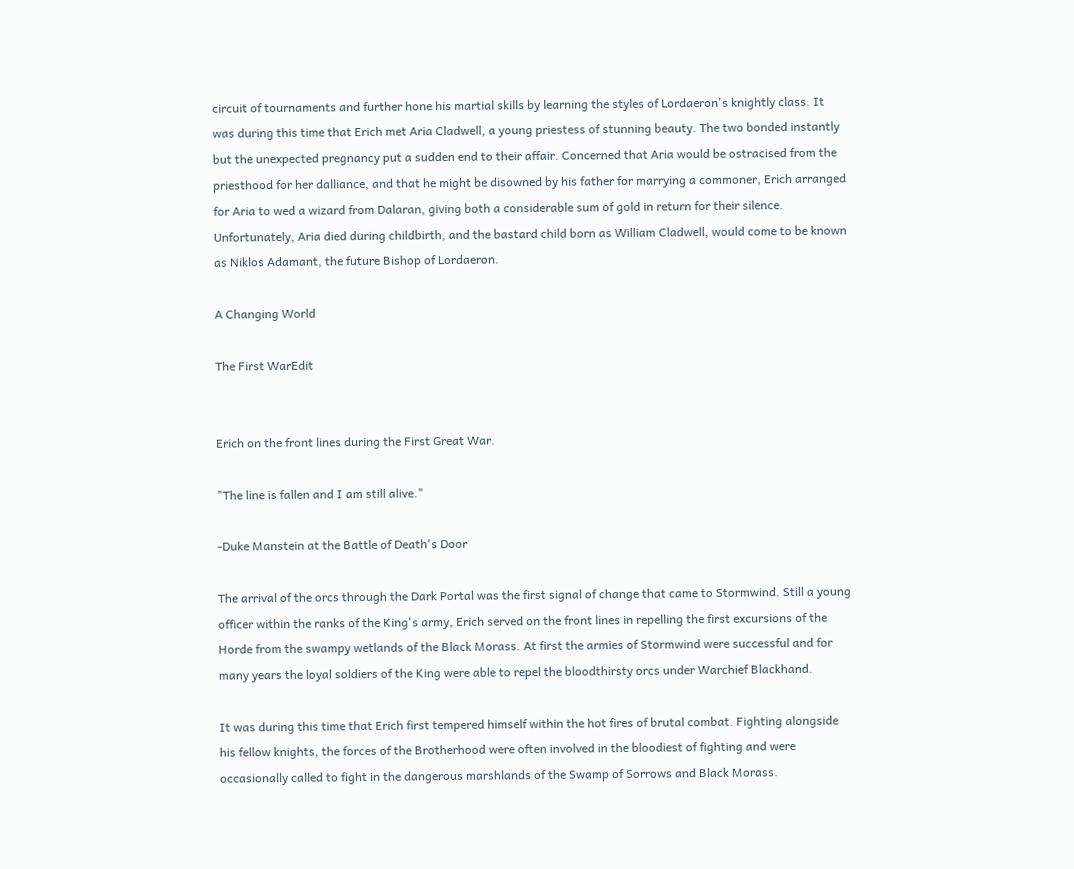circuit of tournaments and further hone his martial skills by learning the styles of Lordaeron's knightly class. It was during this time that Erich met Aria Cladwell, a young priestess of stunning beauty. The two bonded instantly but the unexpected pregnancy put a sudden end to their affair. Concerned that Aria would be ostracised from the priesthood for her dalliance, and that he might be disowned by his father for marrying a commoner, Erich arranged for Aria to wed a wizard from Dalaran, giving both a considerable sum of gold in return for their silence. Unfortunately, Aria died during childbirth, and the bastard child born as William Cladwell, would come to be known as Niklos Adamant, the future Bishop of Lordaeron.

A Changing World

The First WarEdit


Erich on the front lines during the First Great War.

"The line is fallen and I am still alive."

-Duke Manstein at the Battle of Death's Door

The arrival of the orcs through the Dark Portal was the first signal of change that came to Stormwind. Still a young officer within the ranks of the King's army, Erich served on the front lines in repelling the first excursions of the Horde from the swampy wetlands of the Black Morass. At first the armies of Stormwind were successful and for many years the loyal soldiers of the King were able to repel the bloodthirsty orcs under Warchief Blackhand.

It was during this time that Erich first tempered himself within the hot fires of brutal combat. Fighting alongside his fellow knights, the forces of the Brotherhood were often involved in the bloodiest of fighting and were occasionally called to fight in the dangerous marshlands of the Swamp of Sorrows and Black Morass.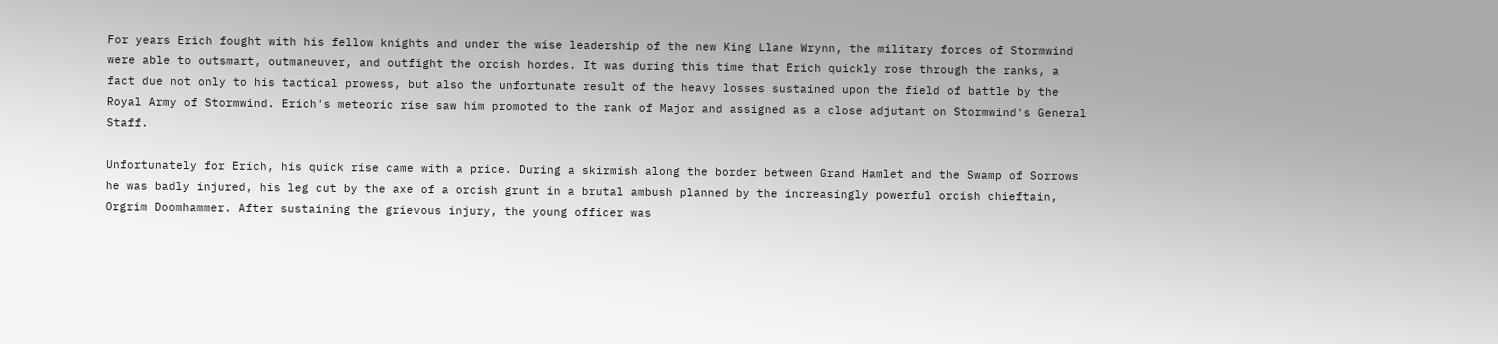For years Erich fought with his fellow knights and under the wise leadership of the new King Llane Wrynn, the military forces of Stormwind were able to outsmart, outmaneuver, and outfight the orcish hordes. It was during this time that Erich quickly rose through the ranks, a fact due not only to his tactical prowess, but also the unfortunate result of the heavy losses sustained upon the field of battle by the Royal Army of Stormwind. Erich's meteoric rise saw him promoted to the rank of Major and assigned as a close adjutant on Stormwind's General Staff.

Unfortunately for Erich, his quick rise came with a price. During a skirmish along the border between Grand Hamlet and the Swamp of Sorrows he was badly injured, his leg cut by the axe of a orcish grunt in a brutal ambush planned by the increasingly powerful orcish chieftain, Orgrim Doomhammer. After sustaining the grievous injury, the young officer was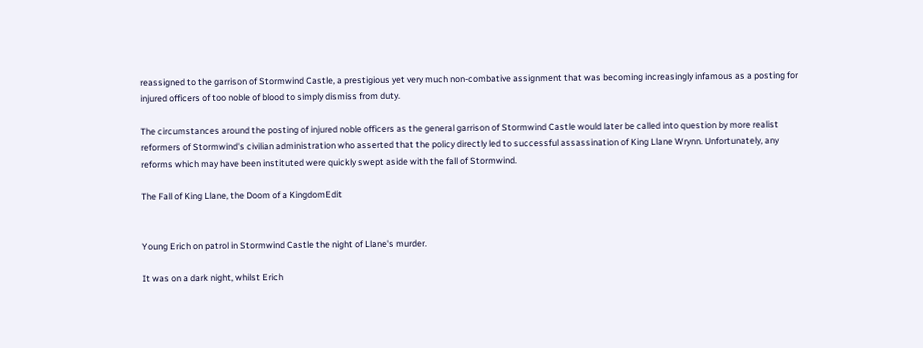reassigned to the garrison of Stormwind Castle, a prestigious yet very much non-combative assignment that was becoming increasingly infamous as a posting for injured officers of too noble of blood to simply dismiss from duty.

The circumstances around the posting of injured noble officers as the general garrison of Stormwind Castle would later be called into question by more realist reformers of Stormwind's civilian administration who asserted that the policy directly led to successful assassination of King Llane Wrynn. Unfortunately, any reforms which may have been instituted were quickly swept aside with the fall of Stormwind.

The Fall of King Llane, the Doom of a KingdomEdit


Young Erich on patrol in Stormwind Castle the night of Llane's murder.

It was on a dark night, whilst Erich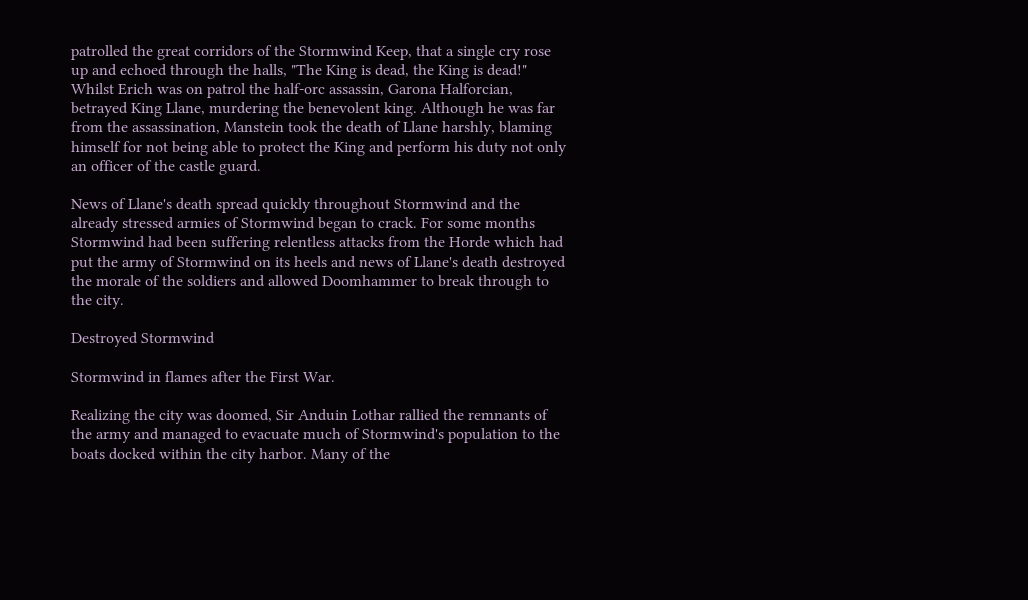patrolled the great corridors of the Stormwind Keep, that a single cry rose up and echoed through the halls, "The King is dead, the King is dead!" Whilst Erich was on patrol the half-orc assassin, Garona Halforcian, betrayed King Llane, murdering the benevolent king. Although he was far from the assassination, Manstein took the death of Llane harshly, blaming himself for not being able to protect the King and perform his duty not only an officer of the castle guard.

News of Llane's death spread quickly throughout Stormwind and the already stressed armies of Stormwind began to crack. For some months Stormwind had been suffering relentless attacks from the Horde which had put the army of Stormwind on its heels and news of Llane's death destroyed the morale of the soldiers and allowed Doomhammer to break through to the city.

Destroyed Stormwind

Stormwind in flames after the First War.

Realizing the city was doomed, Sir Anduin Lothar rallied the remnants of the army and managed to evacuate much of Stormwind's population to the boats docked within the city harbor. Many of the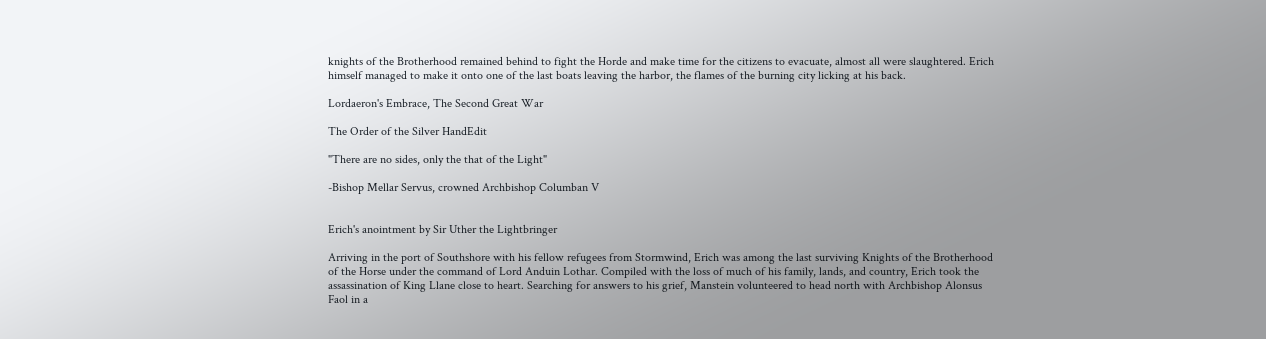knights of the Brotherhood remained behind to fight the Horde and make time for the citizens to evacuate, almost all were slaughtered. Erich himself managed to make it onto one of the last boats leaving the harbor, the flames of the burning city licking at his back.

Lordaeron's Embrace, The Second Great War

The Order of the Silver HandEdit

"There are no sides, only the that of the Light"

-Bishop Mellar Servus, crowned Archbishop Columban V


Erich's anointment by Sir Uther the Lightbringer

Arriving in the port of Southshore with his fellow refugees from Stormwind, Erich was among the last surviving Knights of the Brotherhood of the Horse under the command of Lord Anduin Lothar. Compiled with the loss of much of his family, lands, and country, Erich took the assassination of King Llane close to heart. Searching for answers to his grief, Manstein volunteered to head north with Archbishop Alonsus Faol in a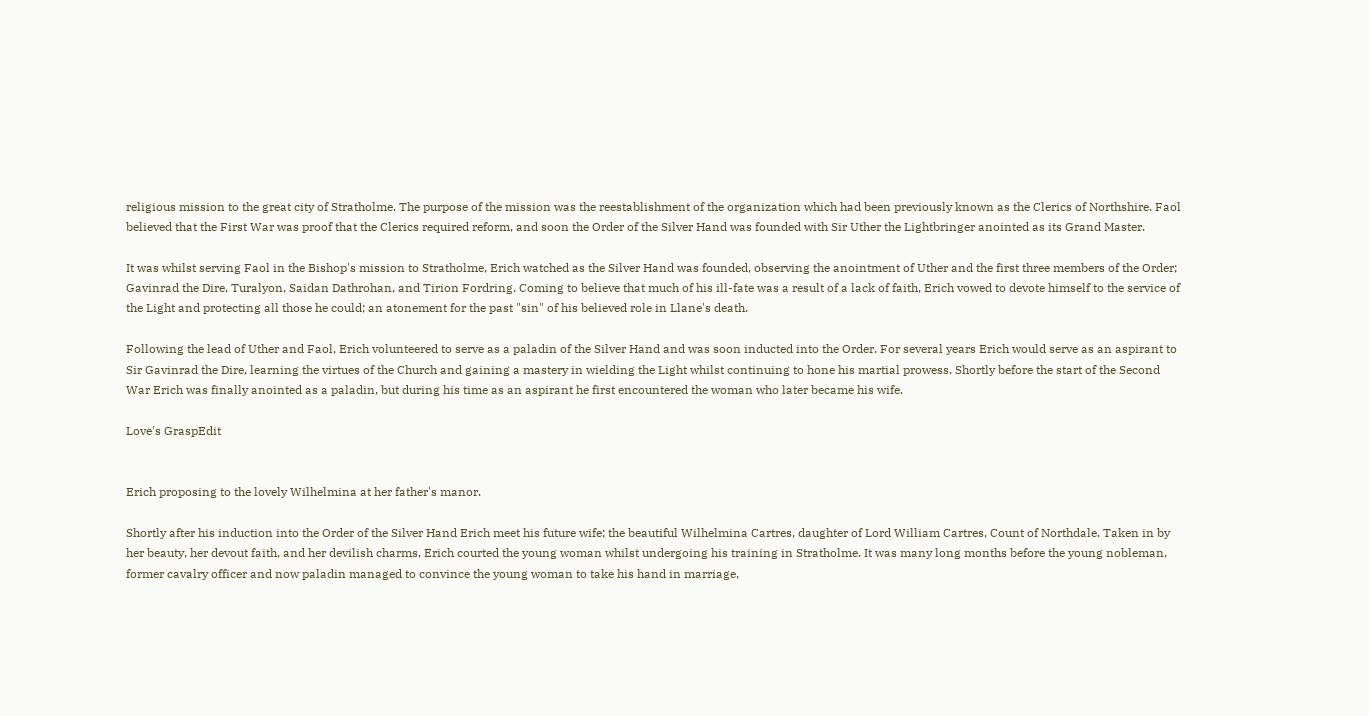religious mission to the great city of Stratholme. The purpose of the mission was the reestablishment of the organization which had been previously known as the Clerics of Northshire. Faol believed that the First War was proof that the Clerics required reform, and soon the Order of the Silver Hand was founded with Sir Uther the Lightbringer anointed as its Grand Master.

It was whilst serving Faol in the Bishop's mission to Stratholme, Erich watched as the Silver Hand was founded, observing the anointment of Uther and the first three members of the Order; Gavinrad the Dire, Turalyon, Saidan Dathrohan, and Tirion Fordring. Coming to believe that much of his ill-fate was a result of a lack of faith, Erich vowed to devote himself to the service of the Light and protecting all those he could; an atonement for the past "sin" of his believed role in Llane's death.

Following the lead of Uther and Faol, Erich volunteered to serve as a paladin of the Silver Hand and was soon inducted into the Order. For several years Erich would serve as an aspirant to Sir Gavinrad the Dire, learning the virtues of the Church and gaining a mastery in wielding the Light whilst continuing to hone his martial prowess. Shortly before the start of the Second War Erich was finally anointed as a paladin, but during his time as an aspirant he first encountered the woman who later became his wife.

Love's GraspEdit


Erich proposing to the lovely Wilhelmina at her father's manor.

Shortly after his induction into the Order of the Silver Hand Erich meet his future wife; the beautiful Wilhelmina Cartres, daughter of Lord William Cartres, Count of Northdale. Taken in by her beauty, her devout faith, and her devilish charms, Erich courted the young woman whilst undergoing his training in Stratholme. It was many long months before the young nobleman, former cavalry officer and now paladin managed to convince the young woman to take his hand in marriage,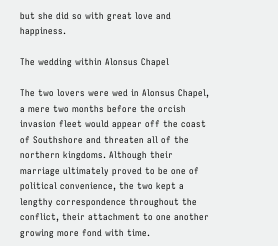but she did so with great love and happiness.

The wedding within Alonsus Chapel

The two lovers were wed in Alonsus Chapel, a mere two months before the orcish invasion fleet would appear off the coast of Southshore and threaten all of the northern kingdoms. Although their marriage ultimately proved to be one of political convenience, the two kept a lengthy correspondence throughout the conflict, their attachment to one another growing more fond with time.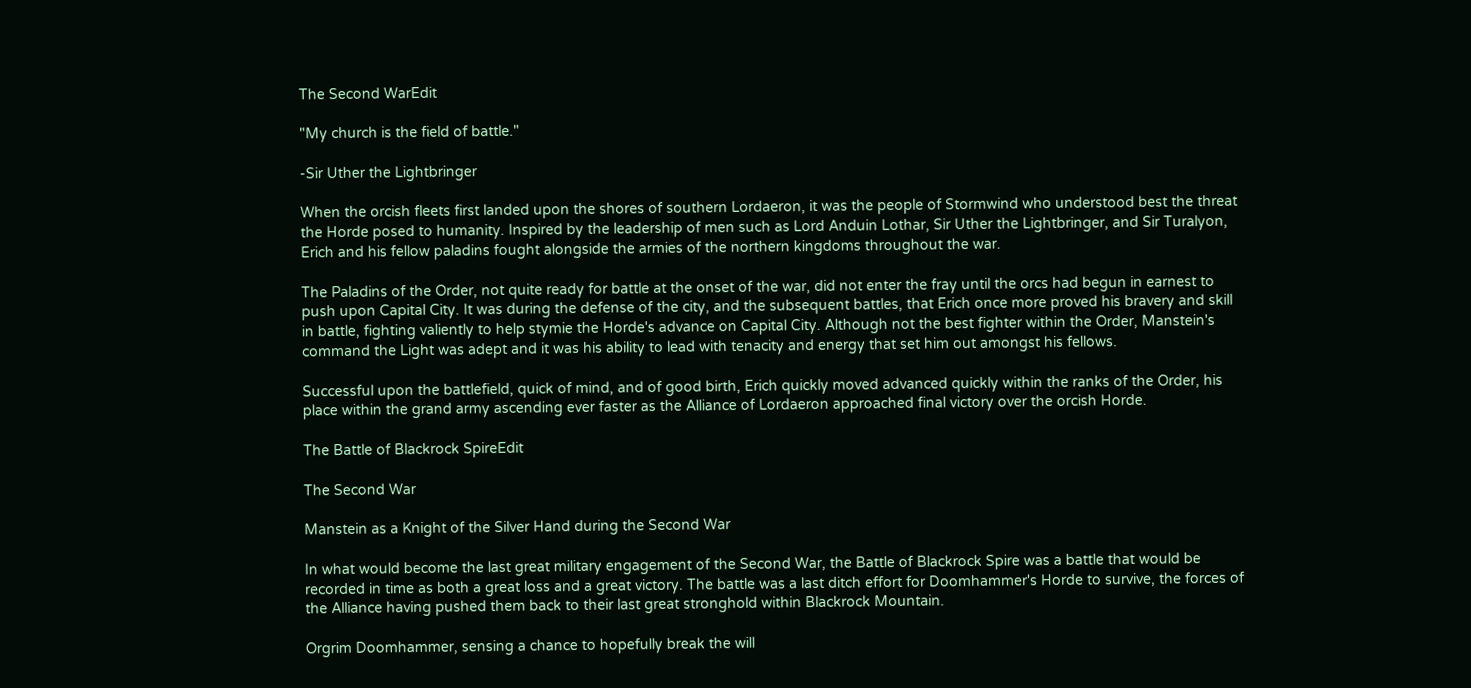The Second WarEdit

"My church is the field of battle."

-Sir Uther the Lightbringer

When the orcish fleets first landed upon the shores of southern Lordaeron, it was the people of Stormwind who understood best the threat the Horde posed to humanity. Inspired by the leadership of men such as Lord Anduin Lothar, Sir Uther the Lightbringer, and Sir Turalyon, Erich and his fellow paladins fought alongside the armies of the northern kingdoms throughout the war.

The Paladins of the Order, not quite ready for battle at the onset of the war, did not enter the fray until the orcs had begun in earnest to push upon Capital City. It was during the defense of the city, and the subsequent battles, that Erich once more proved his bravery and skill in battle, fighting valiently to help stymie the Horde's advance on Capital City. Although not the best fighter within the Order, Manstein's command the Light was adept and it was his ability to lead with tenacity and energy that set him out amongst his fellows.

Successful upon the battlefield, quick of mind, and of good birth, Erich quickly moved advanced quickly within the ranks of the Order, his place within the grand army ascending ever faster as the Alliance of Lordaeron approached final victory over the orcish Horde.

The Battle of Blackrock SpireEdit

The Second War

Manstein as a Knight of the Silver Hand during the Second War

In what would become the last great military engagement of the Second War, the Battle of Blackrock Spire was a battle that would be recorded in time as both a great loss and a great victory. The battle was a last ditch effort for Doomhammer's Horde to survive, the forces of the Alliance having pushed them back to their last great stronghold within Blackrock Mountain.

Orgrim Doomhammer, sensing a chance to hopefully break the will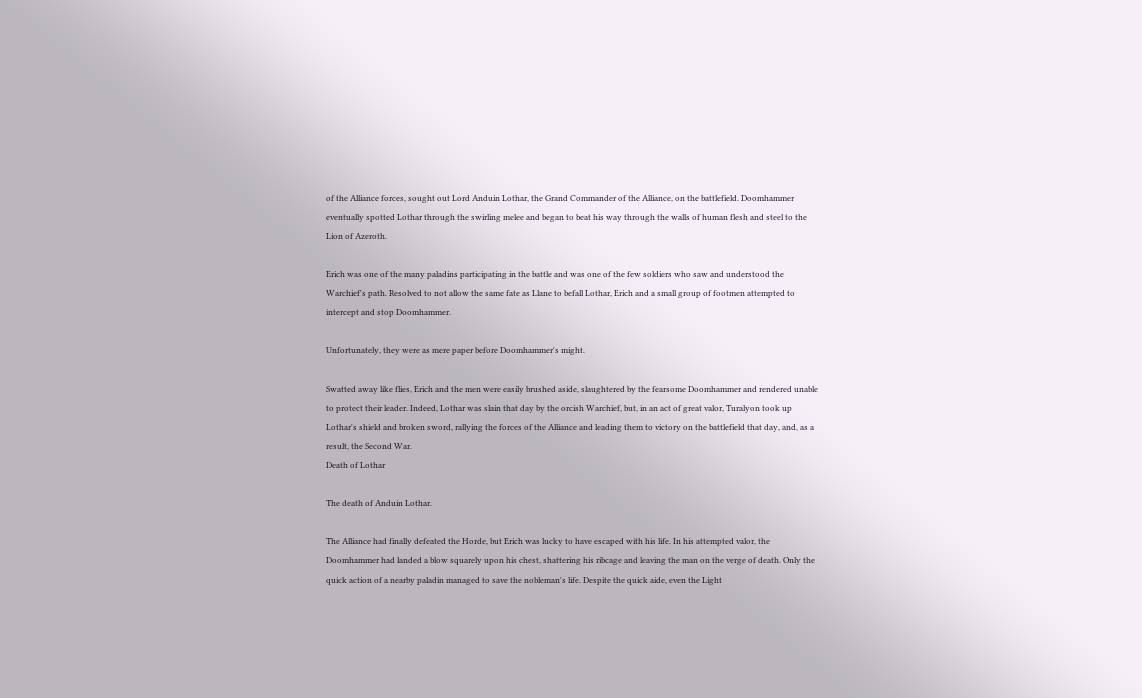of the Alliance forces, sought out Lord Anduin Lothar, the Grand Commander of the Alliance, on the battlefield. Doomhammer eventually spotted Lothar through the swirling melee and began to beat his way through the walls of human flesh and steel to the Lion of Azeroth.

Erich was one of the many paladins participating in the battle and was one of the few soldiers who saw and understood the Warchief's path. Resolved to not allow the same fate as Llane to befall Lothar, Erich and a small group of footmen attempted to intercept and stop Doomhammer.

Unfortunately, they were as mere paper before Doomhammer's might.

Swatted away like flies, Erich and the men were easily brushed aside, slaughtered by the fearsome Doomhammer and rendered unable to protect their leader. Indeed, Lothar was slain that day by the orcish Warchief, but, in an act of great valor, Turalyon took up Lothar's shield and broken sword, rallying the forces of the Alliance and leading them to victory on the battlefield that day, and, as a result, the Second War.
Death of Lothar

The death of Anduin Lothar.

The Alliance had finally defeated the Horde, but Erich was lucky to have escaped with his life. In his attempted valor, the Doomhammer had landed a blow squarely upon his chest, shattering his ribcage and leaving the man on the verge of death. Only the quick action of a nearby paladin managed to save the nobleman's life. Despite the quick aide, even the Light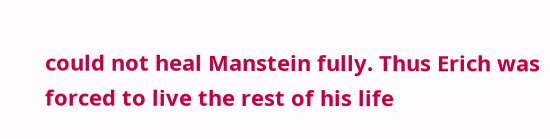could not heal Manstein fully. Thus Erich was forced to live the rest of his life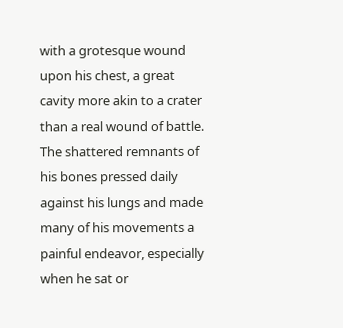with a grotesque wound upon his chest, a great cavity more akin to a crater than a real wound of battle. The shattered remnants of his bones pressed daily against his lungs and made many of his movements a painful endeavor, especially when he sat or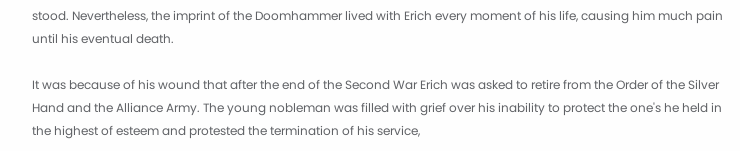stood. Nevertheless, the imprint of the Doomhammer lived with Erich every moment of his life, causing him much pain until his eventual death.

It was because of his wound that after the end of the Second War Erich was asked to retire from the Order of the Silver Hand and the Alliance Army. The young nobleman was filled with grief over his inability to protect the one's he held in the highest of esteem and protested the termination of his service,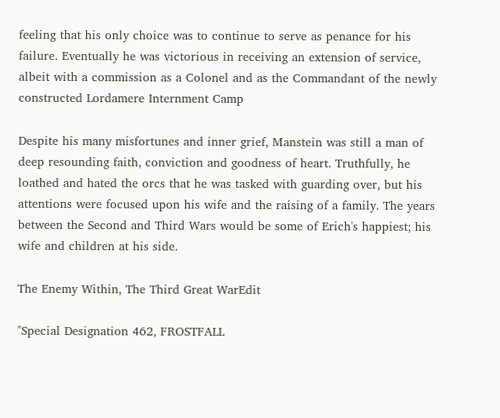feeling that his only choice was to continue to serve as penance for his failure. Eventually he was victorious in receiving an extension of service, albeit with a commission as a Colonel and as the Commandant of the newly constructed Lordamere Internment Camp

Despite his many misfortunes and inner grief, Manstein was still a man of deep resounding faith, conviction and goodness of heart. Truthfully, he loathed and hated the orcs that he was tasked with guarding over, but his attentions were focused upon his wife and the raising of a family. The years between the Second and Third Wars would be some of Erich's happiest; his wife and children at his side.

The Enemy Within, The Third Great WarEdit

"Special Designation 462, FROSTFALL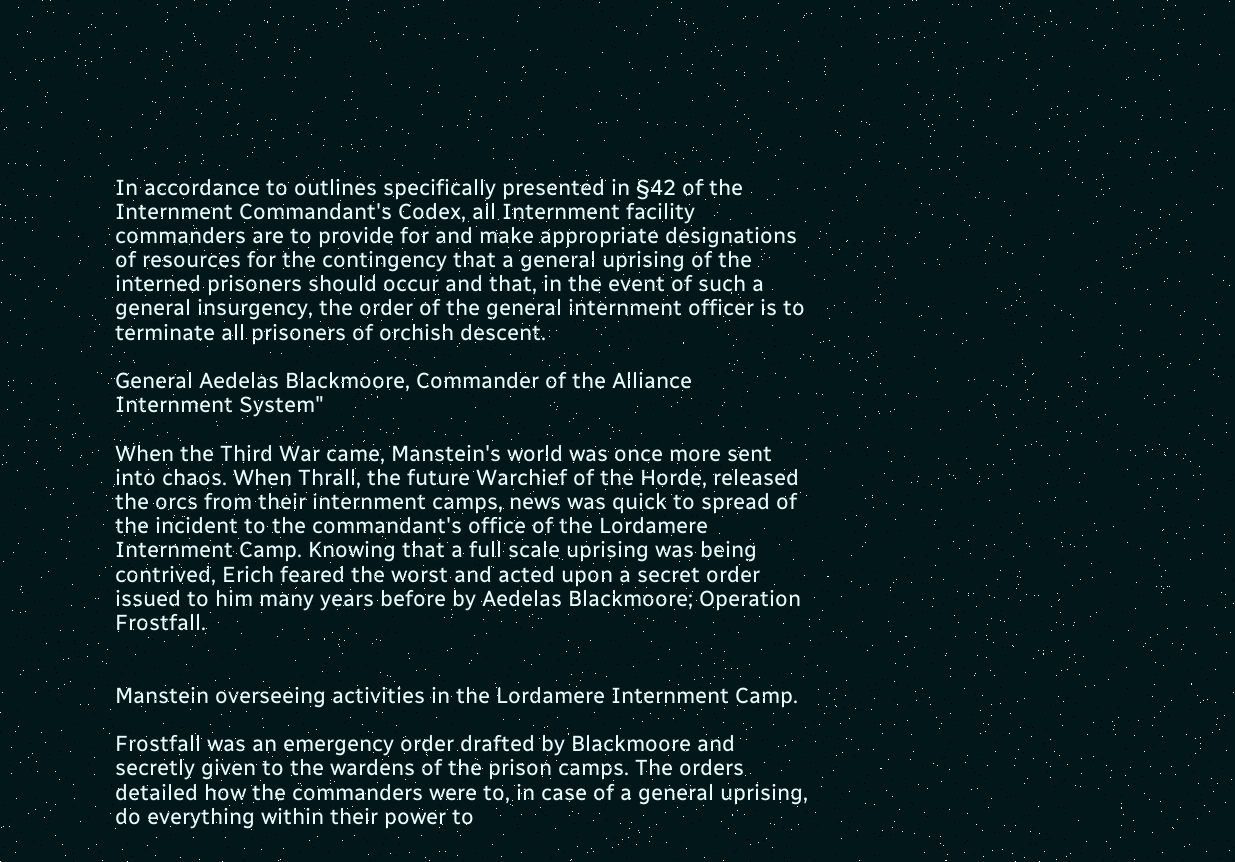In accordance to outlines specifically presented in §42 of the Internment Commandant's Codex, all Internment facility commanders are to provide for and make appropriate designations of resources for the contingency that a general uprising of the interned prisoners should occur and that, in the event of such a general insurgency, the order of the general internment officer is to terminate all prisoners of orchish descent.

General Aedelas Blackmoore, Commander of the Alliance Internment System"

When the Third War came, Manstein's world was once more sent into chaos. When Thrall, the future Warchief of the Horde, released the orcs from their internment camps, news was quick to spread of the incident to the commandant's office of the Lordamere Internment Camp. Knowing that a full scale uprising was being contrived, Erich feared the worst and acted upon a secret order issued to him many years before by Aedelas Blackmoore; Operation Frostfall.


Manstein overseeing activities in the Lordamere Internment Camp.

Frostfall was an emergency order drafted by Blackmoore and secretly given to the wardens of the prison camps. The orders detailed how the commanders were to, in case of a general uprising, do everything within their power to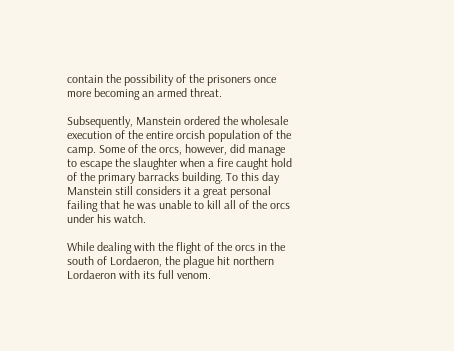contain the possibility of the prisoners once more becoming an armed threat.

Subsequently, Manstein ordered the wholesale execution of the entire orcish population of the camp. Some of the orcs, however, did manage to escape the slaughter when a fire caught hold of the primary barracks building. To this day Manstein still considers it a great personal failing that he was unable to kill all of the orcs under his watch.

While dealing with the flight of the orcs in the south of Lordaeron, the plague hit northern Lordaeron with its full venom.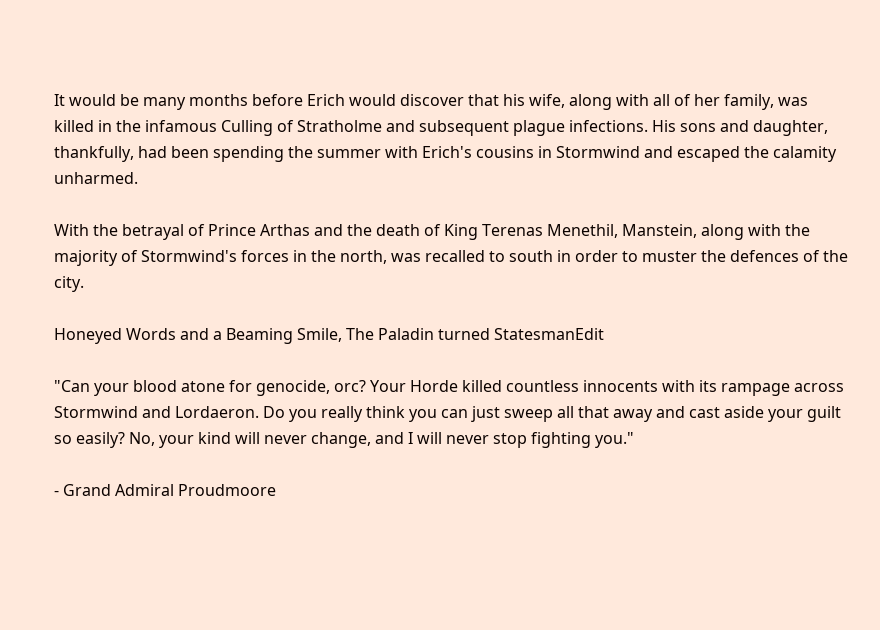It would be many months before Erich would discover that his wife, along with all of her family, was killed in the infamous Culling of Stratholme and subsequent plague infections. His sons and daughter, thankfully, had been spending the summer with Erich's cousins in Stormwind and escaped the calamity unharmed.

With the betrayal of Prince Arthas and the death of King Terenas Menethil, Manstein, along with the majority of Stormwind's forces in the north, was recalled to south in order to muster the defences of the city.

Honeyed Words and a Beaming Smile, The Paladin turned StatesmanEdit

"Can your blood atone for genocide, orc? Your Horde killed countless innocents with its rampage across Stormwind and Lordaeron. Do you really think you can just sweep all that away and cast aside your guilt so easily? No, your kind will never change, and I will never stop fighting you."

- Grand Admiral Proudmoore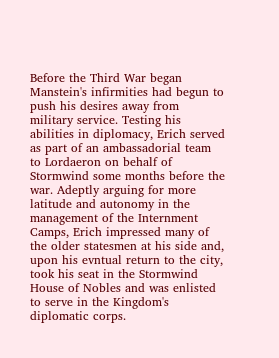Before the Third War began Manstein's infirmities had begun to push his desires away from military service. Testing his abilities in diplomacy, Erich served as part of an ambassadorial team to Lordaeron on behalf of Stormwind some months before the war. Adeptly arguing for more latitude and autonomy in the management of the Internment Camps, Erich impressed many of the older statesmen at his side and, upon his evntual return to the city, took his seat in the Stormwind House of Nobles and was enlisted to serve in the Kingdom's diplomatic corps.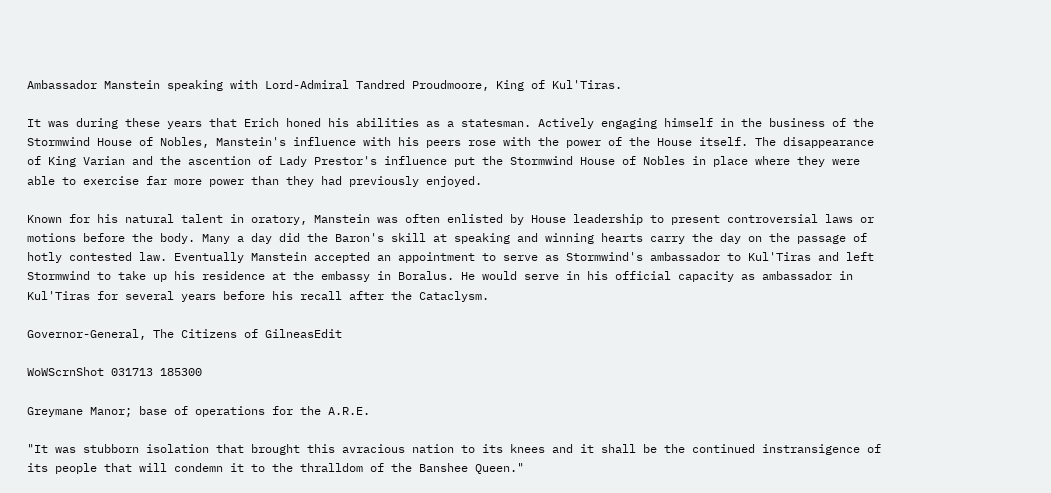Ambassador Manstein speaking with Lord-Admiral Tandred Proudmoore, King of Kul'Tiras.

It was during these years that Erich honed his abilities as a statesman. Actively engaging himself in the business of the Stormwind House of Nobles, Manstein's influence with his peers rose with the power of the House itself. The disappearance of King Varian and the ascention of Lady Prestor's influence put the Stormwind House of Nobles in place where they were able to exercise far more power than they had previously enjoyed.

Known for his natural talent in oratory, Manstein was often enlisted by House leadership to present controversial laws or motions before the body. Many a day did the Baron's skill at speaking and winning hearts carry the day on the passage of hotly contested law. Eventually Manstein accepted an appointment to serve as Stormwind's ambassador to Kul'Tiras and left Stormwind to take up his residence at the embassy in Boralus. He would serve in his official capacity as ambassador in Kul'Tiras for several years before his recall after the Cataclysm.

Governor-General, The Citizens of GilneasEdit

WoWScrnShot 031713 185300

Greymane Manor; base of operations for the A.R.E.

"It was stubborn isolation that brought this avracious nation to its knees and it shall be the continued instransigence of its people that will condemn it to the thralldom of the Banshee Queen."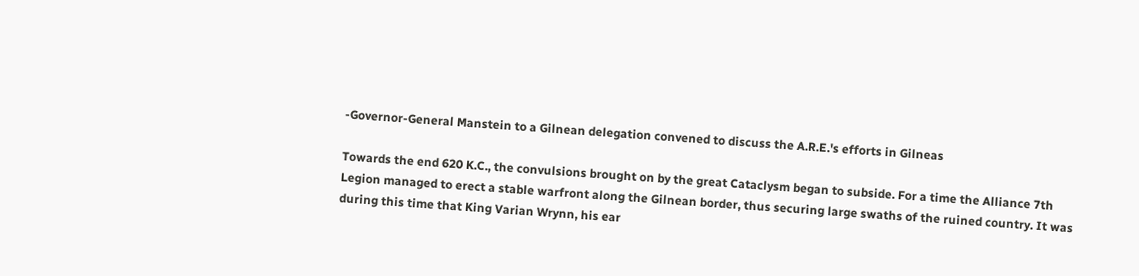-Governor-General Manstein to a Gilnean delegation convened to discuss the A.R.E.'s efforts in Gilneas

Towards the end 620 K.C., the convulsions brought on by the great Cataclysm began to subside. For a time the Alliance 7th Legion managed to erect a stable warfront along the Gilnean border, thus securing large swaths of the ruined country. It was during this time that King Varian Wrynn, his ear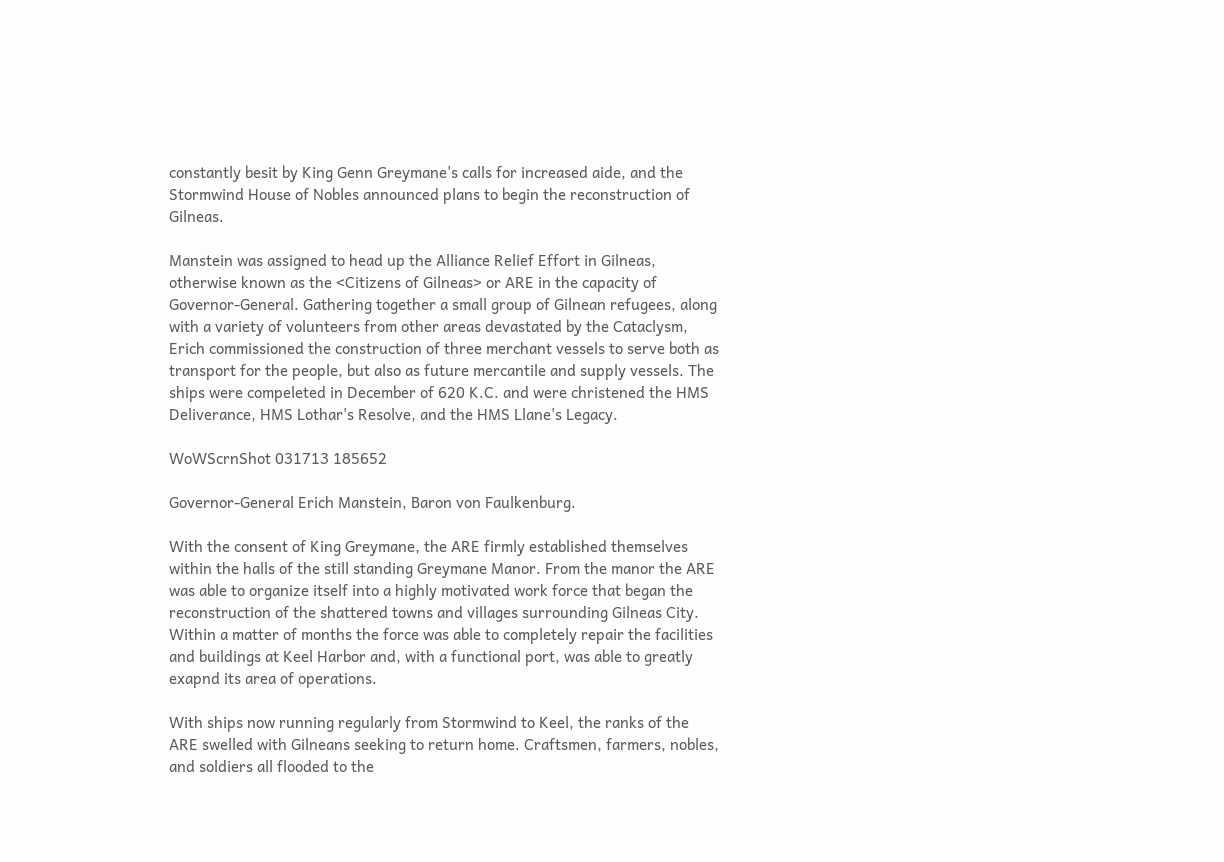constantly besit by King Genn Greymane's calls for increased aide, and the Stormwind House of Nobles announced plans to begin the reconstruction of Gilneas.

Manstein was assigned to head up the Alliance Relief Effort in Gilneas, otherwise known as the <Citizens of Gilneas> or ARE in the capacity of Governor-General. Gathering together a small group of Gilnean refugees, along with a variety of volunteers from other areas devastated by the Cataclysm, Erich commissioned the construction of three merchant vessels to serve both as transport for the people, but also as future mercantile and supply vessels. The ships were compeleted in December of 620 K.C. and were christened the HMS Deliverance, HMS Lothar's Resolve, and the HMS Llane's Legacy.

WoWScrnShot 031713 185652

Governor-General Erich Manstein, Baron von Faulkenburg.

With the consent of King Greymane, the ARE firmly established themselves within the halls of the still standing Greymane Manor. From the manor the ARE was able to organize itself into a highly motivated work force that began the reconstruction of the shattered towns and villages surrounding Gilneas City. Within a matter of months the force was able to completely repair the facilities and buildings at Keel Harbor and, with a functional port, was able to greatly exapnd its area of operations.

With ships now running regularly from Stormwind to Keel, the ranks of the ARE swelled with Gilneans seeking to return home. Craftsmen, farmers, nobles, and soldiers all flooded to the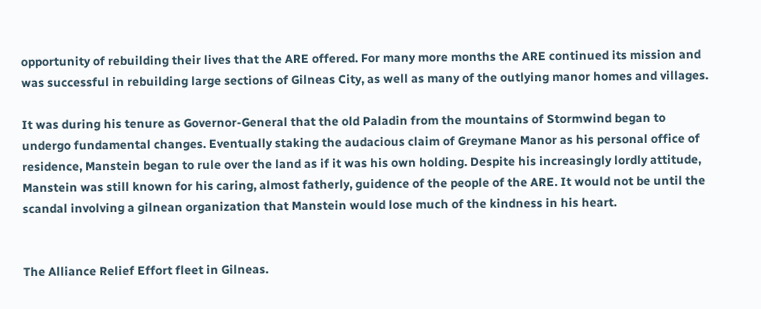opportunity of rebuilding their lives that the ARE offered. For many more months the ARE continued its mission and was successful in rebuilding large sections of Gilneas City, as well as many of the outlying manor homes and villages.

It was during his tenure as Governor-General that the old Paladin from the mountains of Stormwind began to undergo fundamental changes. Eventually staking the audacious claim of Greymane Manor as his personal office of residence, Manstein began to rule over the land as if it was his own holding. Despite his increasingly lordly attitude, Manstein was still known for his caring, almost fatherly, guidence of the people of the ARE. It would not be until the scandal involving a gilnean organization that Manstein would lose much of the kindness in his heart.


The Alliance Relief Effort fleet in Gilneas.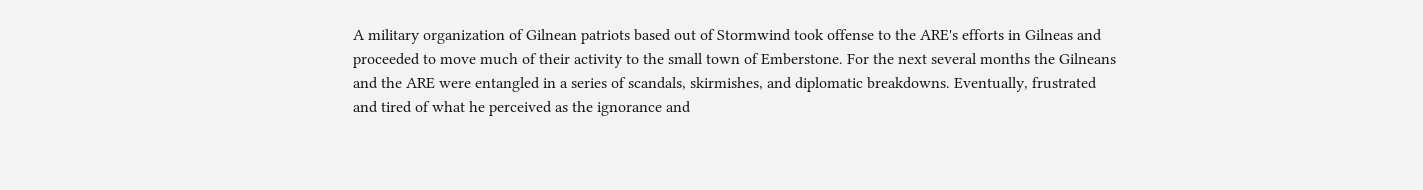A military organization of Gilnean patriots based out of Stormwind took offense to the ARE's efforts in Gilneas and proceeded to move much of their activity to the small town of Emberstone. For the next several months the Gilneans and the ARE were entangled in a series of scandals, skirmishes, and diplomatic breakdowns. Eventually, frustrated and tired of what he perceived as the ignorance and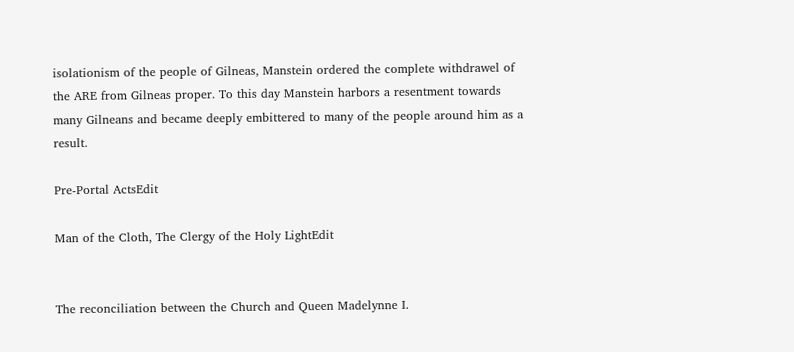isolationism of the people of Gilneas, Manstein ordered the complete withdrawel of the ARE from Gilneas proper. To this day Manstein harbors a resentment towards many Gilneans and became deeply embittered to many of the people around him as a result.

Pre-Portal ActsEdit

Man of the Cloth, The Clergy of the Holy LightEdit


The reconciliation between the Church and Queen Madelynne I.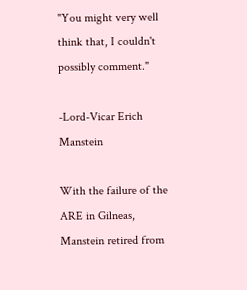"You might very well think that, I couldn't possibly comment."

-Lord-Vicar Erich Manstein

With the failure of the ARE in Gilneas, Manstein retired from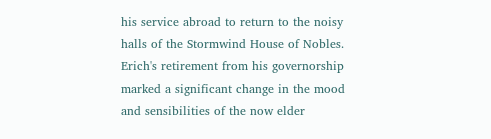his service abroad to return to the noisy halls of the Stormwind House of Nobles. Erich's retirement from his governorship marked a significant change in the mood and sensibilities of the now elder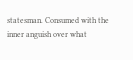statesman. Consumed with the inner anguish over what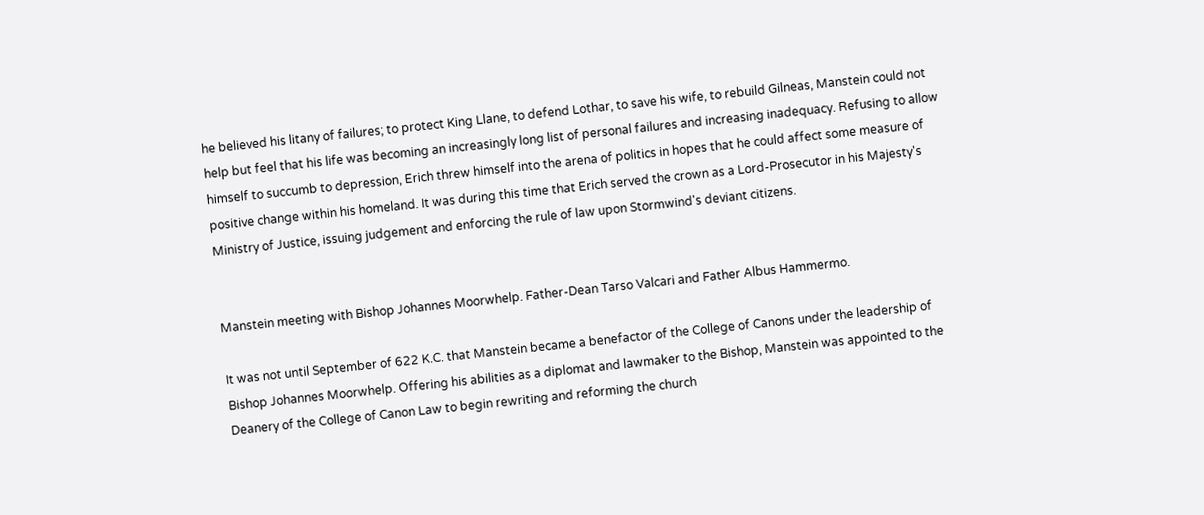he believed his litany of failures; to protect King Llane, to defend Lothar, to save his wife, to rebuild Gilneas, Manstein could not help but feel that his life was becoming an increasingly long list of personal failures and increasing inadequacy. Refusing to allow himself to succumb to depression, Erich threw himself into the arena of politics in hopes that he could affect some measure of positive change within his homeland. It was during this time that Erich served the crown as a Lord-Prosecutor in his Majesty's Ministry of Justice, issuing judgement and enforcing the rule of law upon Stormwind's deviant citizens.


Manstein meeting with Bishop Johannes Moorwhelp. Father-Dean Tarso Valcari and Father Albus Hammermo.

It was not until September of 622 K.C. that Manstein became a benefactor of the College of Canons under the leadership of Bishop Johannes Moorwhelp. Offering his abilities as a diplomat and lawmaker to the Bishop, Manstein was appointed to the Deanery of the College of Canon Law to begin rewriting and reforming the church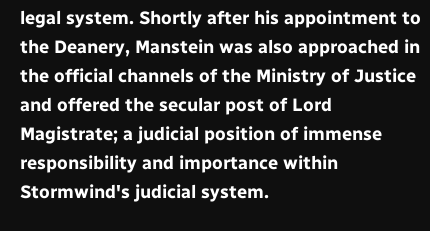legal system. Shortly after his appointment to the Deanery, Manstein was also approached in the official channels of the Ministry of Justice and offered the secular post of Lord Magistrate; a judicial position of immense responsibility and importance within Stormwind's judicial system.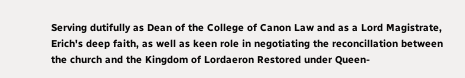Serving dutifully as Dean of the College of Canon Law and as a Lord Magistrate, Erich's deep faith, as well as keen role in negotiating the reconcillation between the church and the Kingdom of Lordaeron Restored under Queen-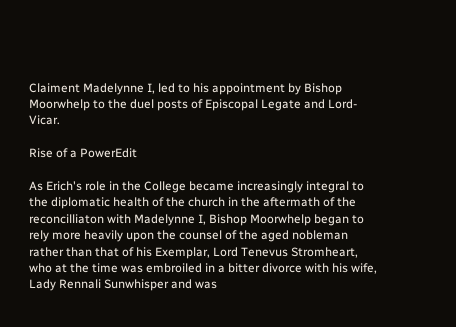Claiment Madelynne I, led to his appointment by Bishop Moorwhelp to the duel posts of Episcopal Legate and Lord-Vicar.

Rise of a PowerEdit

As Erich's role in the College became increasingly integral to the diplomatic health of the church in the aftermath of the reconcilliaton with Madelynne I, Bishop Moorwhelp began to rely more heavily upon the counsel of the aged nobleman rather than that of his Exemplar, Lord Tenevus Stromheart, who at the time was embroiled in a bitter divorce with his wife, Lady Rennali Sunwhisper and was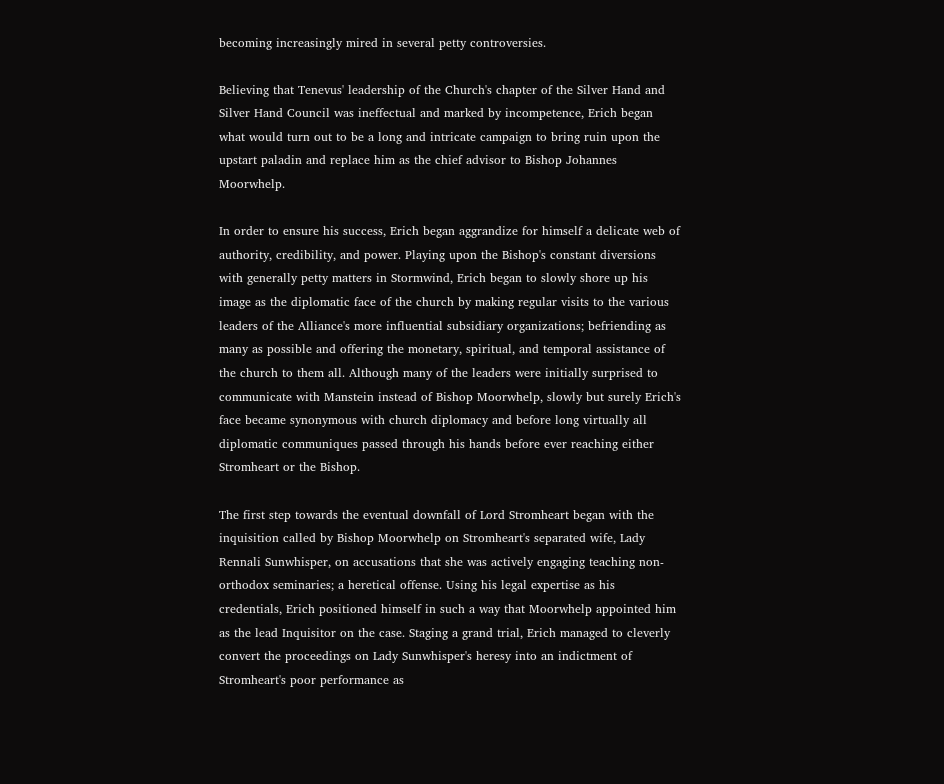becoming increasingly mired in several petty controversies.

Believing that Tenevus' leadership of the Church's chapter of the Silver Hand and Silver Hand Council was ineffectual and marked by incompetence, Erich began what would turn out to be a long and intricate campaign to bring ruin upon the upstart paladin and replace him as the chief advisor to Bishop Johannes Moorwhelp.

In order to ensure his success, Erich began aggrandize for himself a delicate web of authority, credibility, and power. Playing upon the Bishop's constant diversions with generally petty matters in Stormwind, Erich began to slowly shore up his image as the diplomatic face of the church by making regular visits to the various leaders of the Alliance's more influential subsidiary organizations; befriending as many as possible and offering the monetary, spiritual, and temporal assistance of the church to them all. Although many of the leaders were initially surprised to communicate with Manstein instead of Bishop Moorwhelp, slowly but surely Erich's face became synonymous with church diplomacy and before long virtually all diplomatic communiques passed through his hands before ever reaching either Stromheart or the Bishop.

The first step towards the eventual downfall of Lord Stromheart began with the inquisition called by Bishop Moorwhelp on Stromheart's separated wife, Lady Rennali Sunwhisper, on accusations that she was actively engaging teaching non-orthodox seminaries; a heretical offense. Using his legal expertise as his credentials, Erich positioned himself in such a way that Moorwhelp appointed him as the lead Inquisitor on the case. Staging a grand trial, Erich managed to cleverly convert the proceedings on Lady Sunwhisper's heresy into an indictment of Stromheart's poor performance as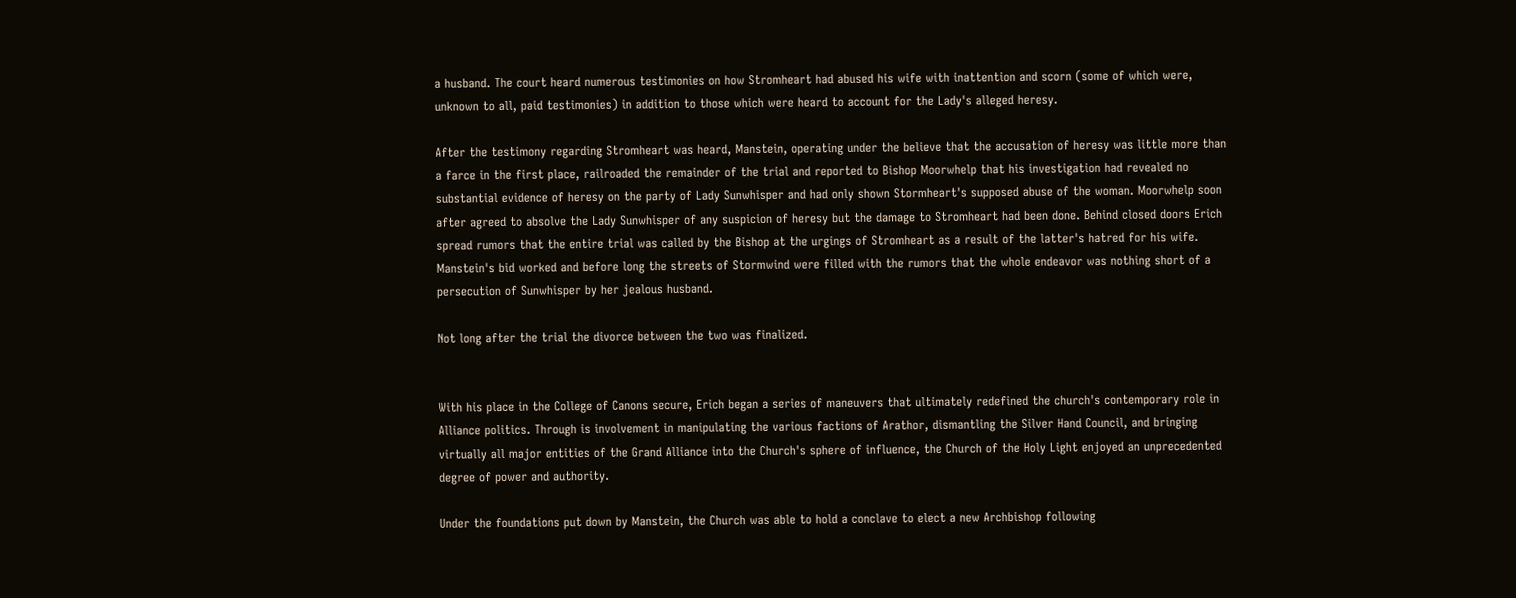a husband. The court heard numerous testimonies on how Stromheart had abused his wife with inattention and scorn (some of which were, unknown to all, paid testimonies) in addition to those which were heard to account for the Lady's alleged heresy.

After the testimony regarding Stromheart was heard, Manstein, operating under the believe that the accusation of heresy was little more than a farce in the first place, railroaded the remainder of the trial and reported to Bishop Moorwhelp that his investigation had revealed no substantial evidence of heresy on the party of Lady Sunwhisper and had only shown Stormheart's supposed abuse of the woman. Moorwhelp soon after agreed to absolve the Lady Sunwhisper of any suspicion of heresy but the damage to Stromheart had been done. Behind closed doors Erich spread rumors that the entire trial was called by the Bishop at the urgings of Stromheart as a result of the latter's hatred for his wife. Manstein's bid worked and before long the streets of Stormwind were filled with the rumors that the whole endeavor was nothing short of a persecution of Sunwhisper by her jealous husband.

Not long after the trial the divorce between the two was finalized.


With his place in the College of Canons secure, Erich began a series of maneuvers that ultimately redefined the church's contemporary role in Alliance politics. Through is involvement in manipulating the various factions of Arathor, dismantling the Silver Hand Council, and bringing virtually all major entities of the Grand Alliance into the Church's sphere of influence, the Church of the Holy Light enjoyed an unprecedented degree of power and authority.

Under the foundations put down by Manstein, the Church was able to hold a conclave to elect a new Archbishop following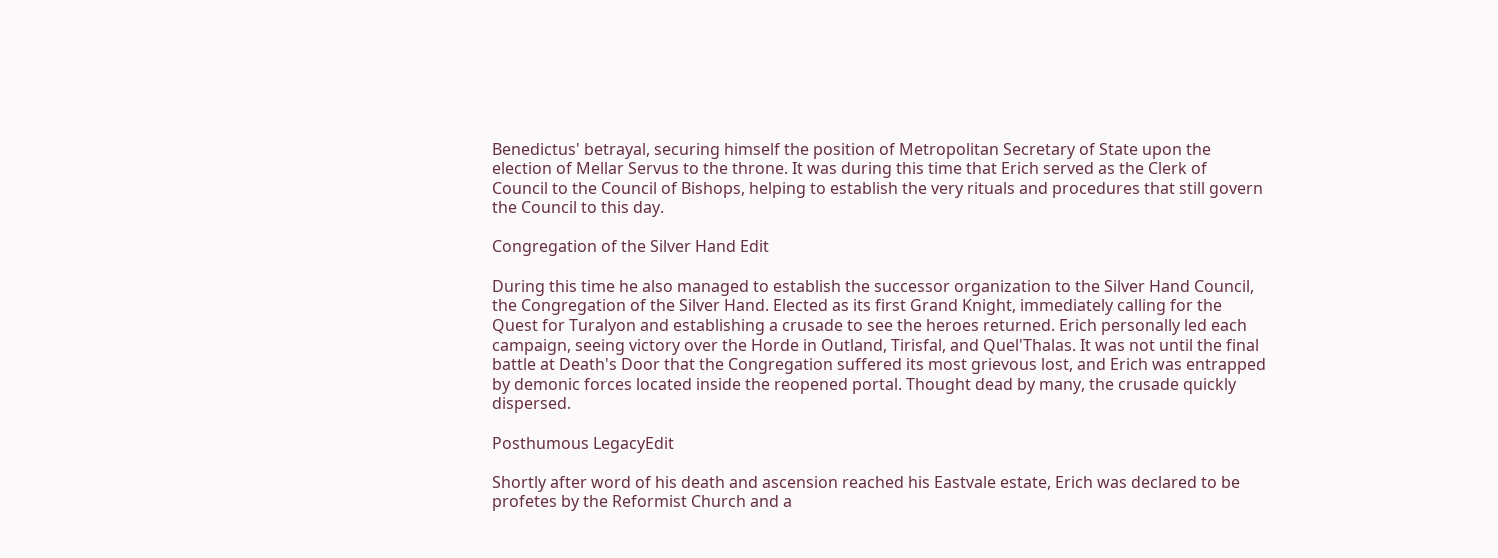Benedictus' betrayal, securing himself the position of Metropolitan Secretary of State upon the election of Mellar Servus to the throne. It was during this time that Erich served as the Clerk of Council to the Council of Bishops, helping to establish the very rituals and procedures that still govern the Council to this day.

Congregation of the Silver Hand Edit

During this time he also managed to establish the successor organization to the Silver Hand Council, the Congregation of the Silver Hand. Elected as its first Grand Knight, immediately calling for the Quest for Turalyon and establishing a crusade to see the heroes returned. Erich personally led each campaign, seeing victory over the Horde in Outland, Tirisfal, and Quel'Thalas. It was not until the final battle at Death's Door that the Congregation suffered its most grievous lost, and Erich was entrapped by demonic forces located inside the reopened portal. Thought dead by many, the crusade quickly dispersed.

Posthumous LegacyEdit

Shortly after word of his death and ascension reached his Eastvale estate, Erich was declared to be profetes by the Reformist Church and a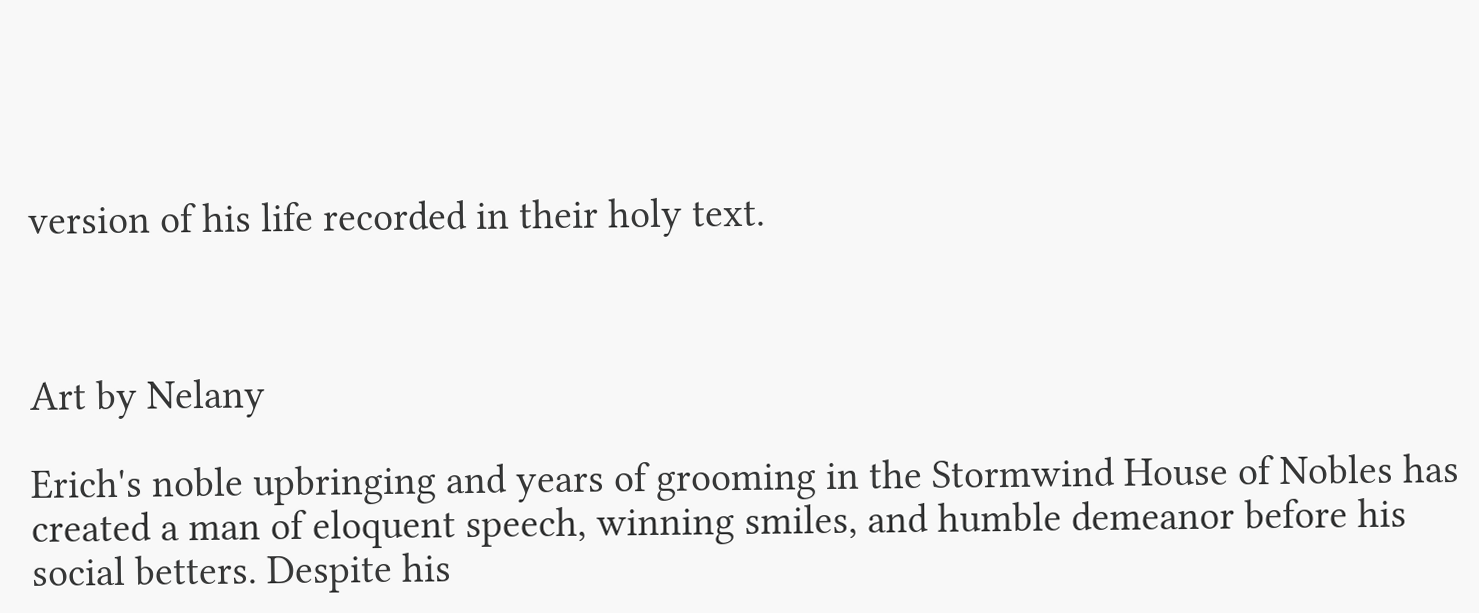version of his life recorded in their holy text.



Art by Nelany

Erich's noble upbringing and years of grooming in the Stormwind House of Nobles has created a man of eloquent speech, winning smiles, and humble demeanor before his social betters. Despite his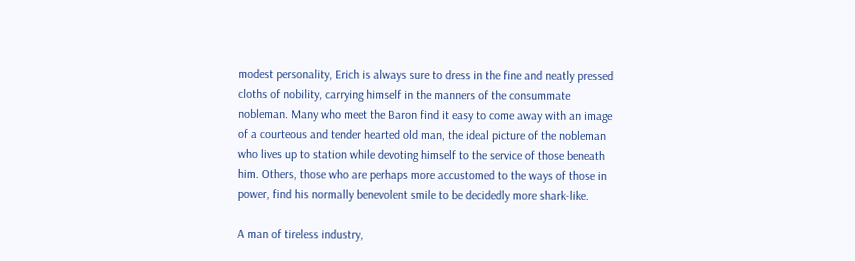modest personality, Erich is always sure to dress in the fine and neatly pressed cloths of nobility, carrying himself in the manners of the consummate nobleman. Many who meet the Baron find it easy to come away with an image of a courteous and tender hearted old man, the ideal picture of the nobleman who lives up to station while devoting himself to the service of those beneath him. Others, those who are perhaps more accustomed to the ways of those in power, find his normally benevolent smile to be decidedly more shark-like.

A man of tireless industry,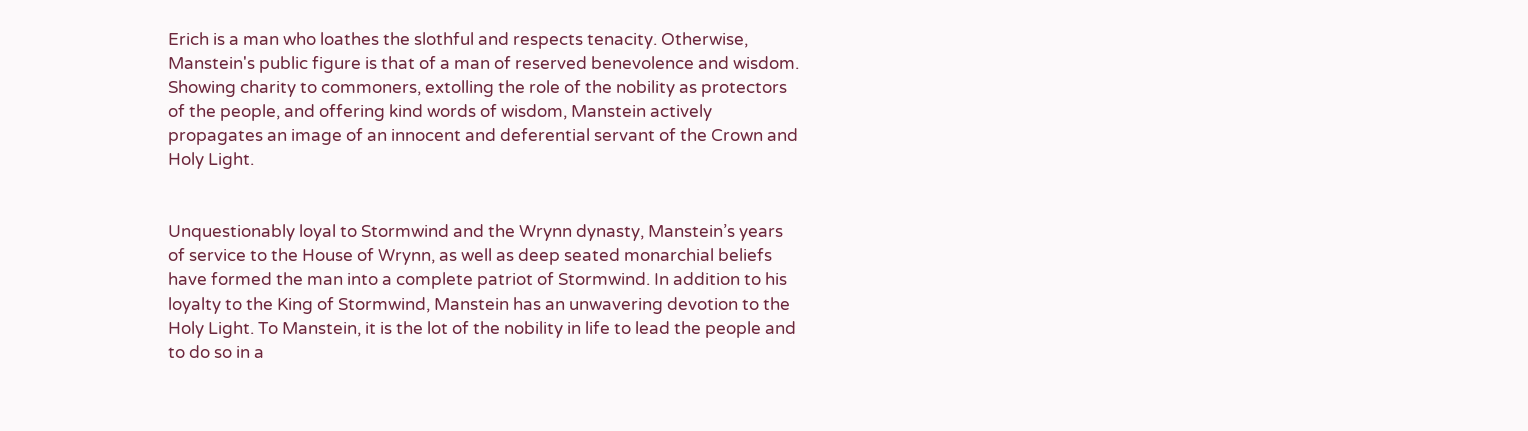Erich is a man who loathes the slothful and respects tenacity. Otherwise, Manstein's public figure is that of a man of reserved benevolence and wisdom. Showing charity to commoners, extolling the role of the nobility as protectors of the people, and offering kind words of wisdom, Manstein actively propagates an image of an innocent and deferential servant of the Crown and Holy Light.


Unquestionably loyal to Stormwind and the Wrynn dynasty, Manstein’s years of service to the House of Wrynn, as well as deep seated monarchial beliefs have formed the man into a complete patriot of Stormwind. In addition to his loyalty to the King of Stormwind, Manstein has an unwavering devotion to the Holy Light. To Manstein, it is the lot of the nobility in life to lead the people and to do so in a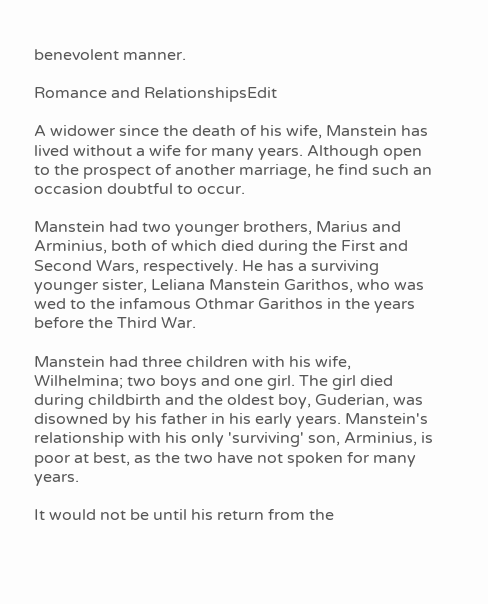benevolent manner.

Romance and RelationshipsEdit

A widower since the death of his wife, Manstein has lived without a wife for many years. Although open to the prospect of another marriage, he find such an occasion doubtful to occur.

Manstein had two younger brothers, Marius and Arminius, both of which died during the First and Second Wars, respectively. He has a surviving younger sister, Leliana Manstein Garithos, who was wed to the infamous Othmar Garithos in the years before the Third War.

Manstein had three children with his wife, Wilhelmina; two boys and one girl. The girl died during childbirth and the oldest boy, Guderian, was disowned by his father in his early years. Manstein's relationship with his only 'surviving' son, Arminius, is poor at best, as the two have not spoken for many years.

It would not be until his return from the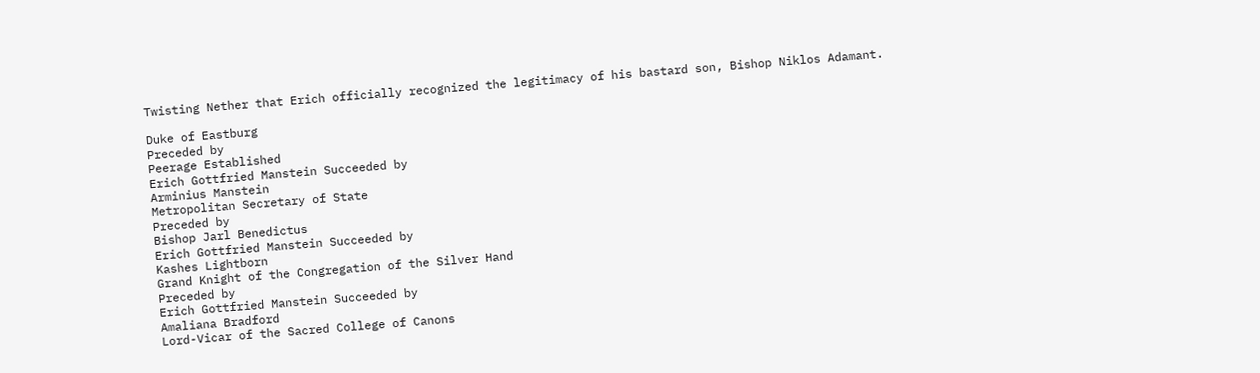Twisting Nether that Erich officially recognized the legitimacy of his bastard son, Bishop Niklos Adamant.

Duke of Eastburg
Preceded by
Peerage Established
Erich Gottfried Manstein Succeeded by
Arminius Manstein
Metropolitan Secretary of State
Preceded by
Bishop Jarl Benedictus
Erich Gottfried Manstein Succeeded by
Kashes Lightborn
Grand Knight of the Congregation of the Silver Hand
Preceded by
Erich Gottfried Manstein Succeeded by
Amaliana Bradford
Lord-Vicar of the Sacred College of Canons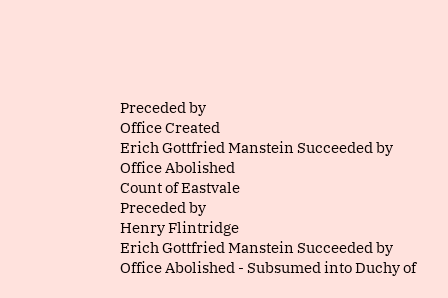Preceded by
Office Created
Erich Gottfried Manstein Succeeded by
Office Abolished
Count of Eastvale
Preceded by
Henry Flintridge
Erich Gottfried Manstein Succeeded by
Office Abolished - Subsumed into Duchy of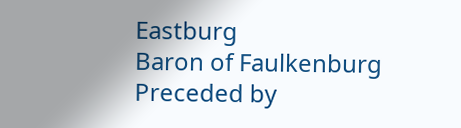Eastburg
Baron of Faulkenburg
Preceded by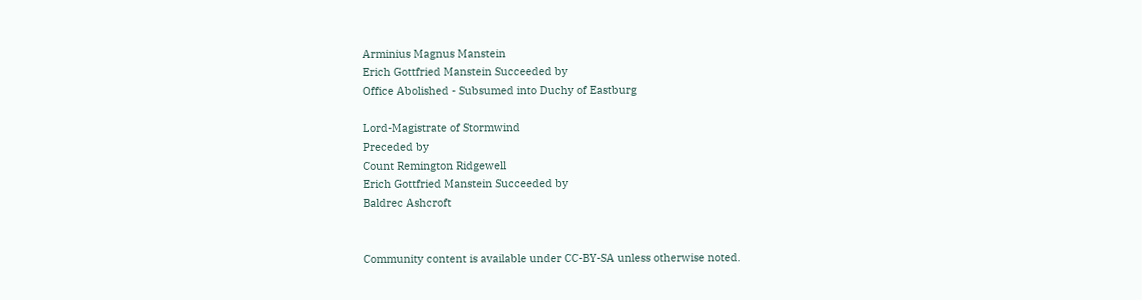Arminius Magnus Manstein
Erich Gottfried Manstein Succeeded by
Office Abolished - Subsumed into Duchy of Eastburg

Lord-Magistrate of Stormwind
Preceded by
Count Remington Ridgewell
Erich Gottfried Manstein Succeeded by
Baldrec Ashcroft


Community content is available under CC-BY-SA unless otherwise noted.